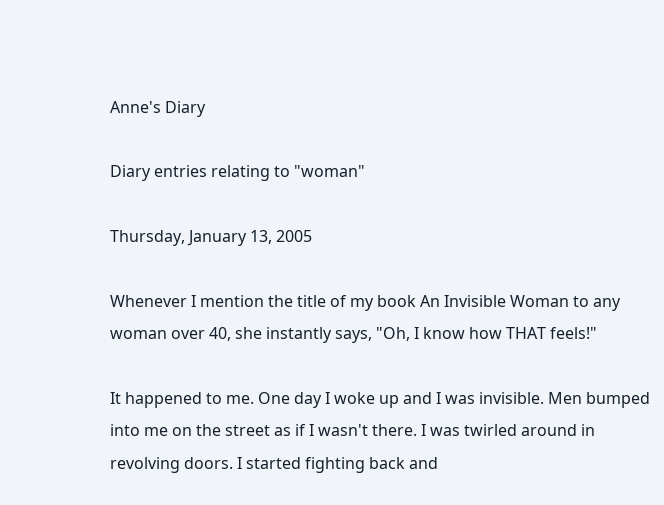Anne's Diary

Diary entries relating to "woman"

Thursday, January 13, 2005

Whenever I mention the title of my book An Invisible Woman to any woman over 40, she instantly says, "Oh, I know how THAT feels!"

It happened to me. One day I woke up and I was invisible. Men bumped into me on the street as if I wasn't there. I was twirled around in revolving doors. I started fighting back and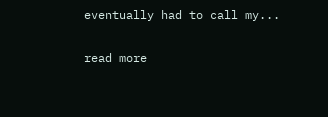eventually had to call my...

read more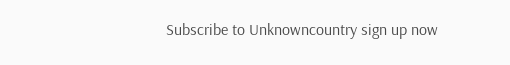Subscribe to Unknowncountry sign up now